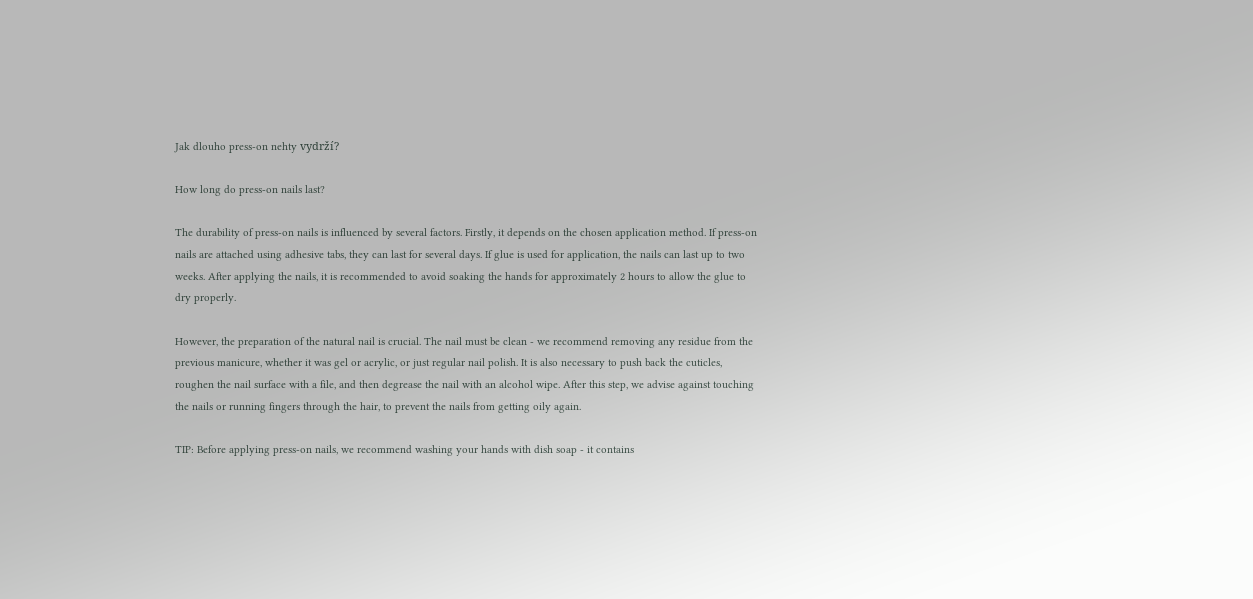Jak dlouho press-on nehty vydrží?

How long do press-on nails last?

The durability of press-on nails is influenced by several factors. Firstly, it depends on the chosen application method. If press-on nails are attached using adhesive tabs, they can last for several days. If glue is used for application, the nails can last up to two weeks. After applying the nails, it is recommended to avoid soaking the hands for approximately 2 hours to allow the glue to dry properly.

However, the preparation of the natural nail is crucial. The nail must be clean - we recommend removing any residue from the previous manicure, whether it was gel or acrylic, or just regular nail polish. It is also necessary to push back the cuticles, roughen the nail surface with a file, and then degrease the nail with an alcohol wipe. After this step, we advise against touching the nails or running fingers through the hair, to prevent the nails from getting oily again.

TIP: Before applying press-on nails, we recommend washing your hands with dish soap - it contains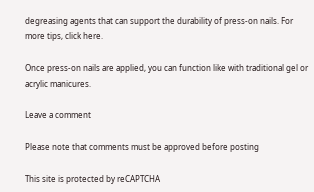degreasing agents that can support the durability of press-on nails. For more tips, click here.

Once press-on nails are applied, you can function like with traditional gel or acrylic manicures.

Leave a comment

Please note that comments must be approved before posting

This site is protected by reCAPTCHA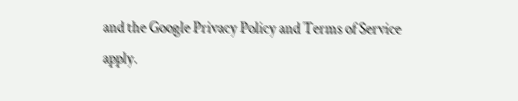and the Google Privacy Policy and Terms of Service apply.